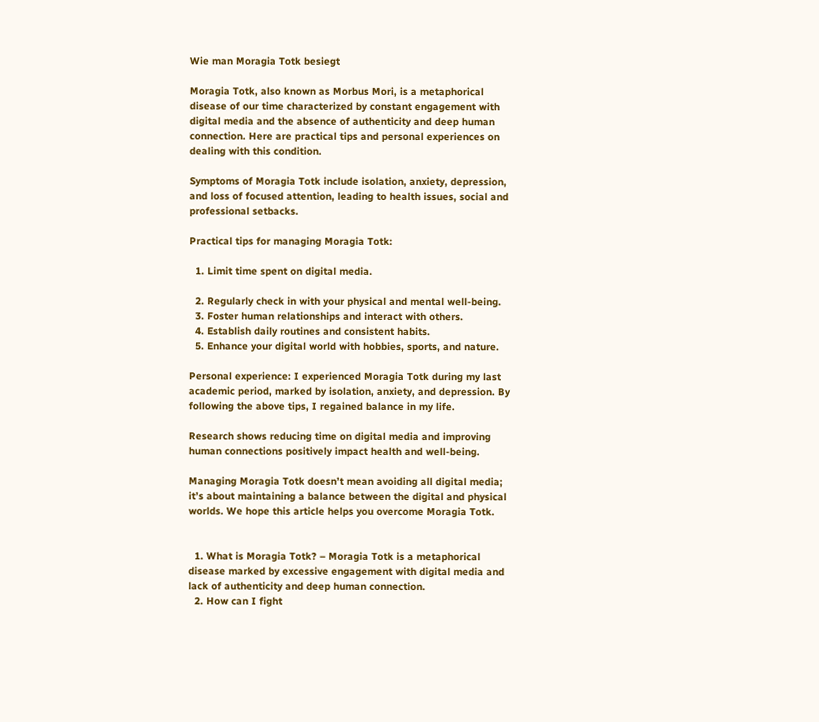Wie man Moragia Totk besiegt

Moragia Totk, also known as Morbus Mori, is a metaphorical disease of our time characterized by constant engagement with digital media and the absence of authenticity and deep human connection. Here are practical tips and personal experiences on dealing with this condition.

Symptoms of Moragia Totk include isolation, anxiety, depression, and loss of focused attention, leading to health issues, social and professional setbacks.

Practical tips for managing Moragia Totk:

  1. Limit time spent on digital media.

  2. Regularly check in with your physical and mental well-being.
  3. Foster human relationships and interact with others.
  4. Establish daily routines and consistent habits.
  5. Enhance your digital world with hobbies, sports, and nature.

Personal experience: I experienced Moragia Totk during my last academic period, marked by isolation, anxiety, and depression. By following the above tips, I regained balance in my life.

Research shows reducing time on digital media and improving human connections positively impact health and well-being.

Managing Moragia Totk doesn’t mean avoiding all digital media; it’s about maintaining a balance between the digital and physical worlds. We hope this article helps you overcome Moragia Totk.


  1. What is Moragia Totk? – Moragia Totk is a metaphorical disease marked by excessive engagement with digital media and lack of authenticity and deep human connection.
  2. How can I fight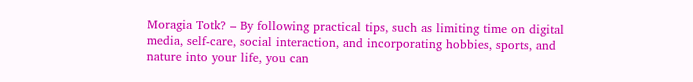Moragia Totk? – By following practical tips, such as limiting time on digital media, self-care, social interaction, and incorporating hobbies, sports, and nature into your life, you can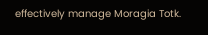effectively manage Moragia Totk.